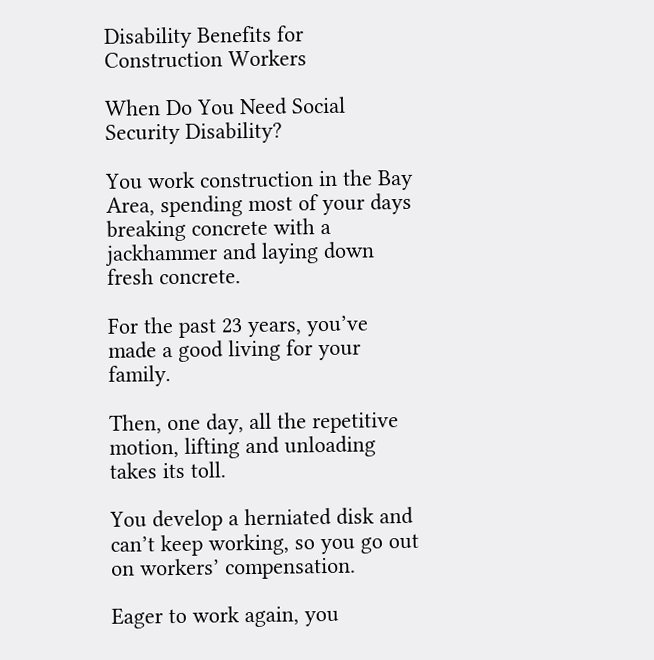Disability Benefits for Construction Workers

When Do You Need Social Security Disability?

You work construction in the Bay Area, spending most of your days breaking concrete with a jackhammer and laying down fresh concrete.

For the past 23 years, you’ve made a good living for your family.

Then, one day, all the repetitive motion, lifting and unloading takes its toll.

You develop a herniated disk and can’t keep working, so you go out on workers’ compensation.

Eager to work again, you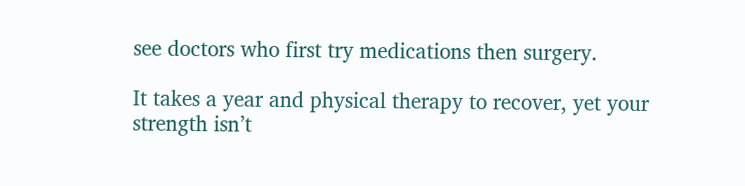see doctors who first try medications then surgery.

It takes a year and physical therapy to recover, yet your strength isn’t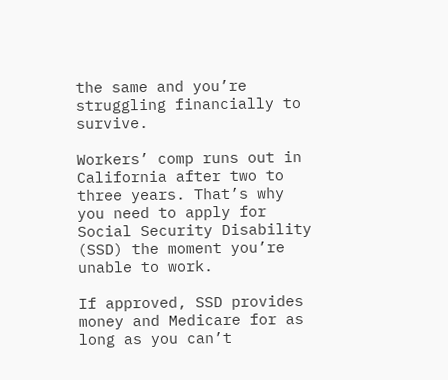the same and you’re struggling financially to survive.

Workers’ comp runs out in California after two to three years. That’s why you need to apply for Social Security Disability (SSD) the moment you’re unable to work.

If approved, SSD provides money and Medicare for as long as you can’t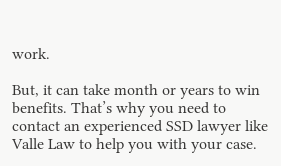work.

But, it can take month or years to win benefits. That’s why you need to contact an experienced SSD lawyer like Valle Law to help you with your case.